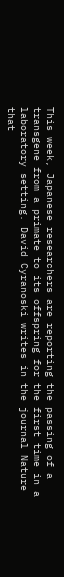This week, Japanese researchers are reporting the passing of a transgene from a primate to its offspring for the first time in a laboratory setting. David Cyranoski writes in the journal Nature that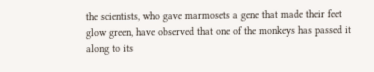the scientists, who gave marmosets a gene that made their feet glow green, have observed that one of the monkeys has passed it along to its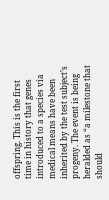offspring. This is the first time in history that genes introduced to a species via medical means have been inherited by the test subject’s progeny. The event is being heralded as “a milestone that should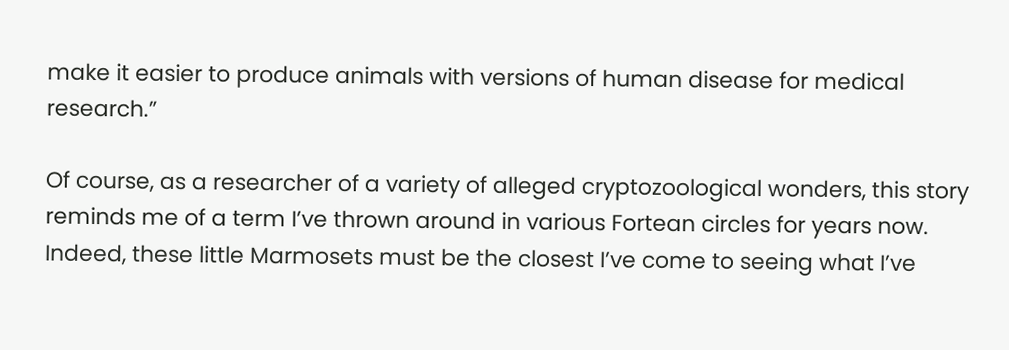make it easier to produce animals with versions of human disease for medical research.”

Of course, as a researcher of a variety of alleged cryptozoological wonders, this story reminds me of a term I’ve thrown around in various Fortean circles for years now. Indeed, these little Marmosets must be the closest I’ve come to seeing what I’ve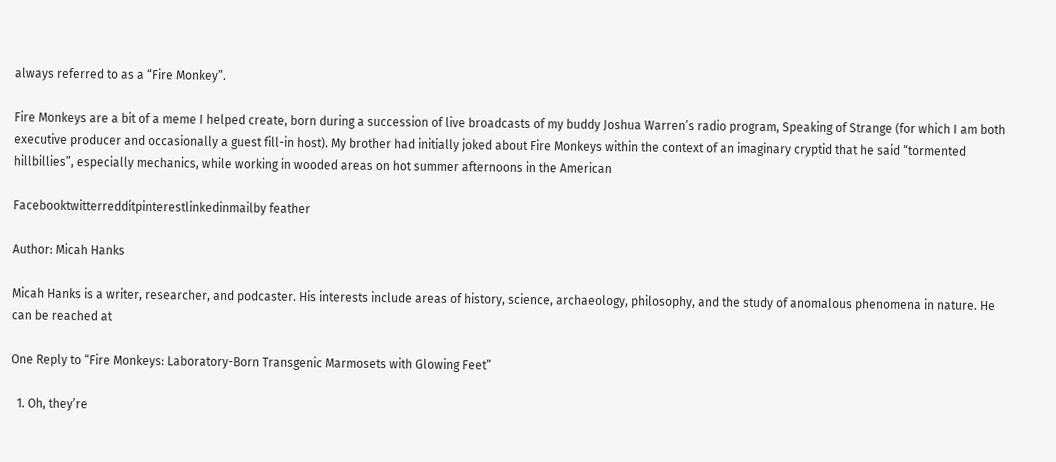always referred to as a “Fire Monkey”.

Fire Monkeys are a bit of a meme I helped create, born during a succession of live broadcasts of my buddy Joshua Warren’s radio program, Speaking of Strange (for which I am both executive producer and occasionally a guest fill-in host). My brother had initially joked about Fire Monkeys within the context of an imaginary cryptid that he said “tormented hillbillies”, especially mechanics, while working in wooded areas on hot summer afternoons in the American

Facebooktwitterredditpinterestlinkedinmailby feather

Author: Micah Hanks

Micah Hanks is a writer, researcher, and podcaster. His interests include areas of history, science, archaeology, philosophy, and the study of anomalous phenomena in nature. He can be reached at

One Reply to “Fire Monkeys: Laboratory-Born Transgenic Marmosets with Glowing Feet”

  1. Oh, they’re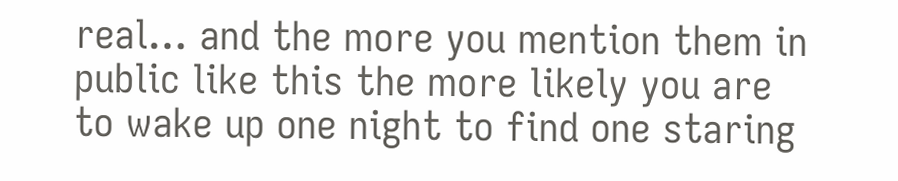real… and the more you mention them in public like this the more likely you are to wake up one night to find one staring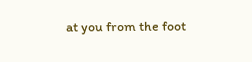at you from the foot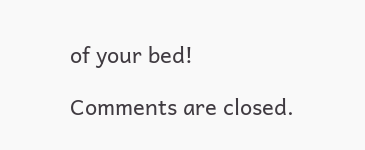of your bed!

Comments are closed.